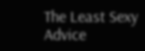The Least Sexy Advice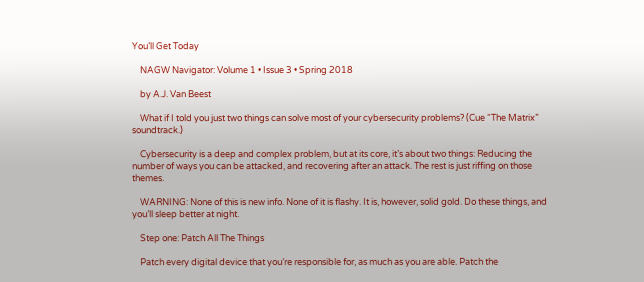You’ll Get Today

    NAGW Navigator: Volume 1 • Issue 3 • Spring 2018

    by A.J. Van Beest

    What if I told you just two things can solve most of your cybersecurity problems? (Cue “The Matrix” soundtrack.)

    Cybersecurity is a deep and complex problem, but at its core, it’s about two things: Reducing the number of ways you can be attacked, and recovering after an attack. The rest is just riffing on those themes.

    WARNING: None of this is new info. None of it is flashy. It is, however, solid gold. Do these things, and you’ll sleep better at night.

    Step one: Patch All The Things

    Patch every digital device that you’re responsible for, as much as you are able. Patch the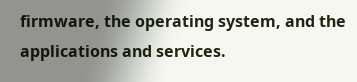firmware, the operating system, and the applications and services.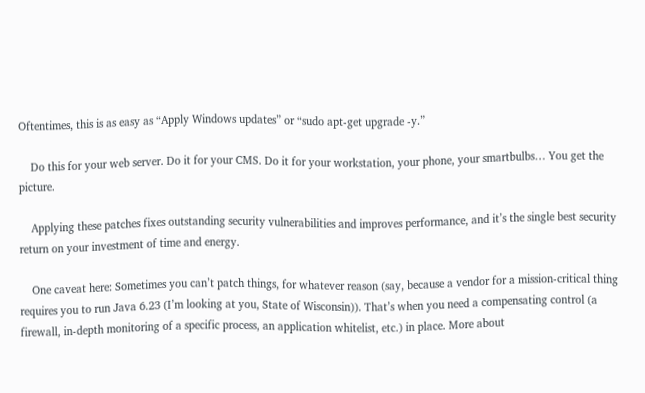Oftentimes, this is as easy as “Apply Windows updates” or “sudo apt-get upgrade -y.”

    Do this for your web server. Do it for your CMS. Do it for your workstation, your phone, your smartbulbs… You get the picture.

    Applying these patches fixes outstanding security vulnerabilities and improves performance, and it’s the single best security return on your investment of time and energy.

    One caveat here: Sometimes you can’t patch things, for whatever reason (say, because a vendor for a mission-critical thing requires you to run Java 6.23 (I’m looking at you, State of Wisconsin)). That’s when you need a compensating control (a firewall, in-depth monitoring of a specific process, an application whitelist, etc.) in place. More about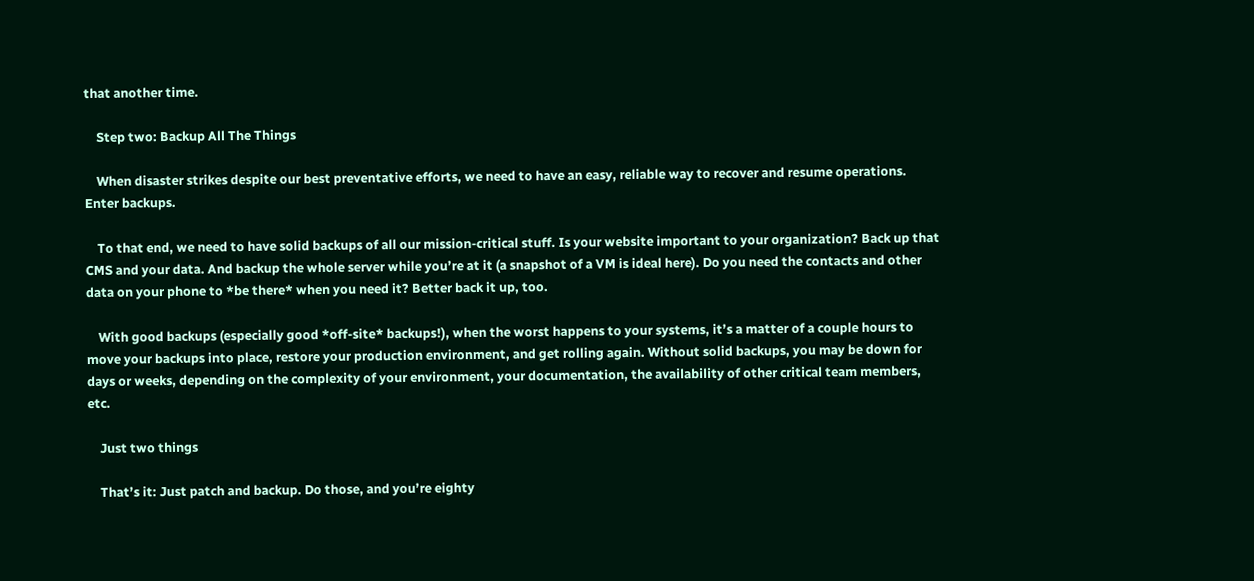that another time.

    Step two: Backup All The Things

    When disaster strikes despite our best preventative efforts, we need to have an easy, reliable way to recover and resume operations. Enter backups.

    To that end, we need to have solid backups of all our mission-critical stuff. Is your website important to your organization? Back up that CMS and your data. And backup the whole server while you’re at it (a snapshot of a VM is ideal here). Do you need the contacts and other data on your phone to *be there* when you need it? Better back it up, too.

    With good backups (especially good *off-site* backups!), when the worst happens to your systems, it’s a matter of a couple hours to move your backups into place, restore your production environment, and get rolling again. Without solid backups, you may be down for days or weeks, depending on the complexity of your environment, your documentation, the availability of other critical team members, etc.

    Just two things

    That’s it: Just patch and backup. Do those, and you’re eighty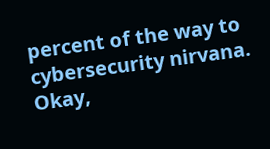percent of the way to cybersecurity nirvana. Okay,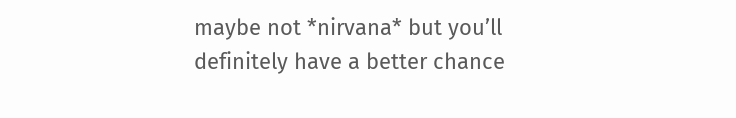maybe not *nirvana* but you’ll definitely have a better chance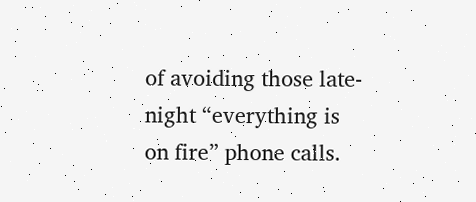of avoiding those late-night “everything is on fire” phone calls.